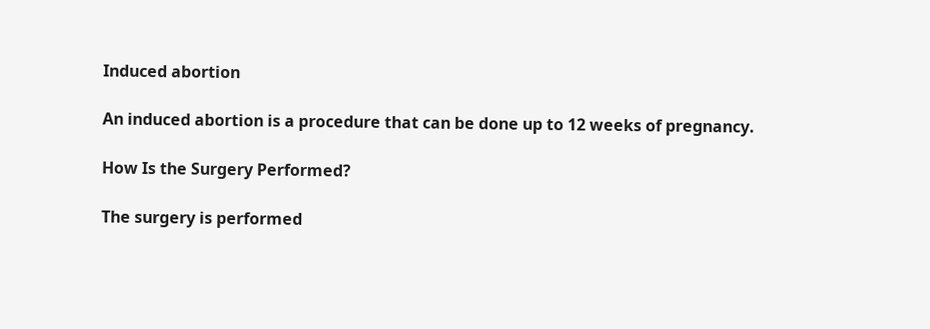Induced abortion

An induced abortion is a procedure that can be done up to 12 weeks of pregnancy.

How Is the Surgery Performed?

The surgery is performed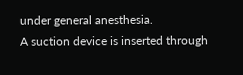under general anesthesia.
A suction device is inserted through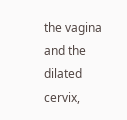the vagina and the dilated cervix,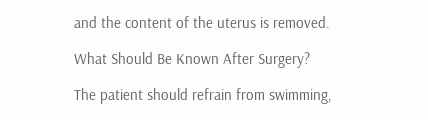and the content of the uterus is removed.

What Should Be Known After Surgery?

The patient should refrain from swimming,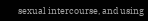sexual intercourse, and using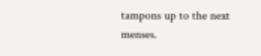tampons up to the next menses.